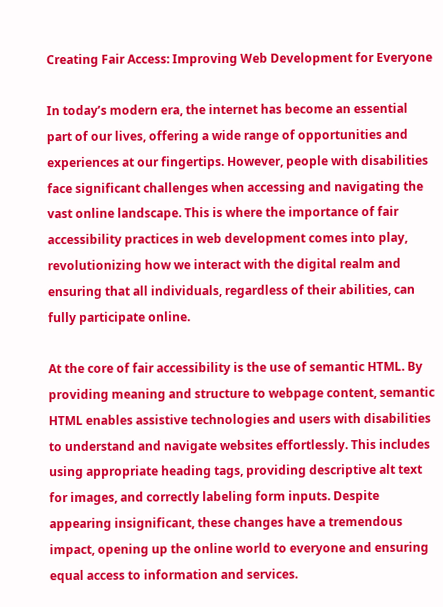Creating Fair Access: Improving Web Development for Everyone

In today’s modern era, the internet has become an essential part of our lives, offering a wide range of opportunities and experiences at our fingertips. However, people with disabilities face significant challenges when accessing and navigating the vast online landscape. This is where the importance of fair accessibility practices in web development comes into play, revolutionizing how we interact with the digital realm and ensuring that all individuals, regardless of their abilities, can fully participate online.

At the core of fair accessibility is the use of semantic HTML. By providing meaning and structure to webpage content, semantic HTML enables assistive technologies and users with disabilities to understand and navigate websites effortlessly. This includes using appropriate heading tags, providing descriptive alt text for images, and correctly labeling form inputs. Despite appearing insignificant, these changes have a tremendous impact, opening up the online world to everyone and ensuring equal access to information and services.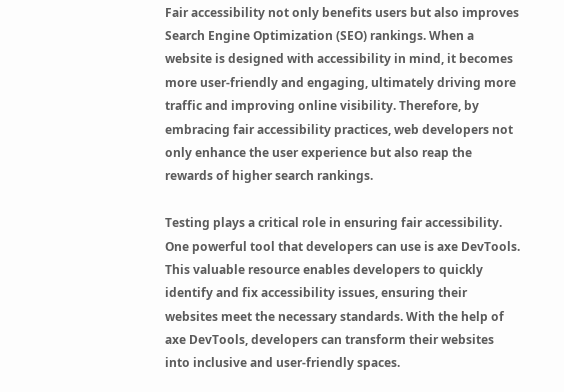Fair accessibility not only benefits users but also improves Search Engine Optimization (SEO) rankings. When a website is designed with accessibility in mind, it becomes more user-friendly and engaging, ultimately driving more traffic and improving online visibility. Therefore, by embracing fair accessibility practices, web developers not only enhance the user experience but also reap the rewards of higher search rankings.

Testing plays a critical role in ensuring fair accessibility. One powerful tool that developers can use is axe DevTools. This valuable resource enables developers to quickly identify and fix accessibility issues, ensuring their websites meet the necessary standards. With the help of axe DevTools, developers can transform their websites into inclusive and user-friendly spaces.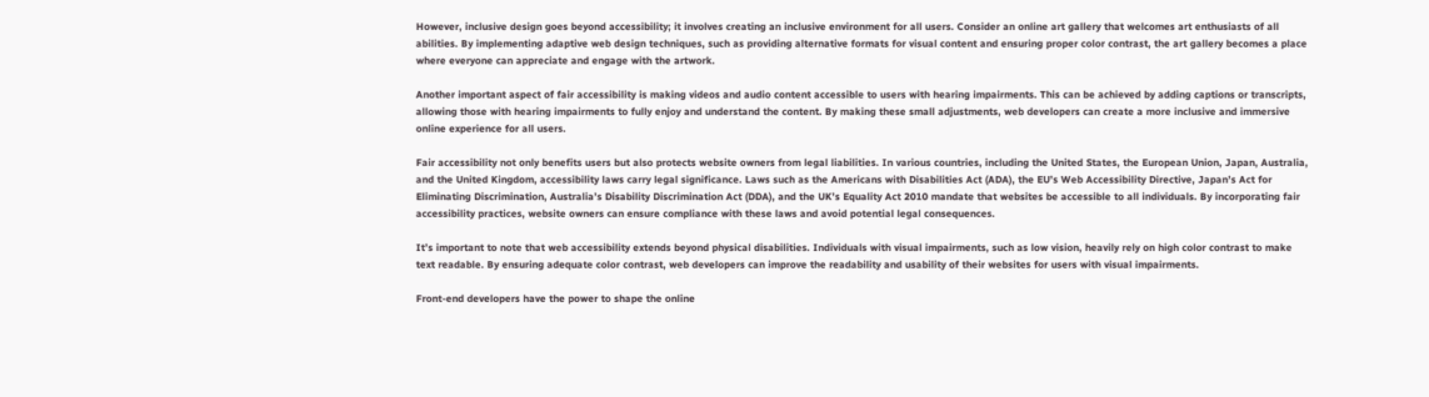However, inclusive design goes beyond accessibility; it involves creating an inclusive environment for all users. Consider an online art gallery that welcomes art enthusiasts of all abilities. By implementing adaptive web design techniques, such as providing alternative formats for visual content and ensuring proper color contrast, the art gallery becomes a place where everyone can appreciate and engage with the artwork.

Another important aspect of fair accessibility is making videos and audio content accessible to users with hearing impairments. This can be achieved by adding captions or transcripts, allowing those with hearing impairments to fully enjoy and understand the content. By making these small adjustments, web developers can create a more inclusive and immersive online experience for all users.

Fair accessibility not only benefits users but also protects website owners from legal liabilities. In various countries, including the United States, the European Union, Japan, Australia, and the United Kingdom, accessibility laws carry legal significance. Laws such as the Americans with Disabilities Act (ADA), the EU’s Web Accessibility Directive, Japan’s Act for Eliminating Discrimination, Australia’s Disability Discrimination Act (DDA), and the UK’s Equality Act 2010 mandate that websites be accessible to all individuals. By incorporating fair accessibility practices, website owners can ensure compliance with these laws and avoid potential legal consequences.

It’s important to note that web accessibility extends beyond physical disabilities. Individuals with visual impairments, such as low vision, heavily rely on high color contrast to make text readable. By ensuring adequate color contrast, web developers can improve the readability and usability of their websites for users with visual impairments.

Front-end developers have the power to shape the online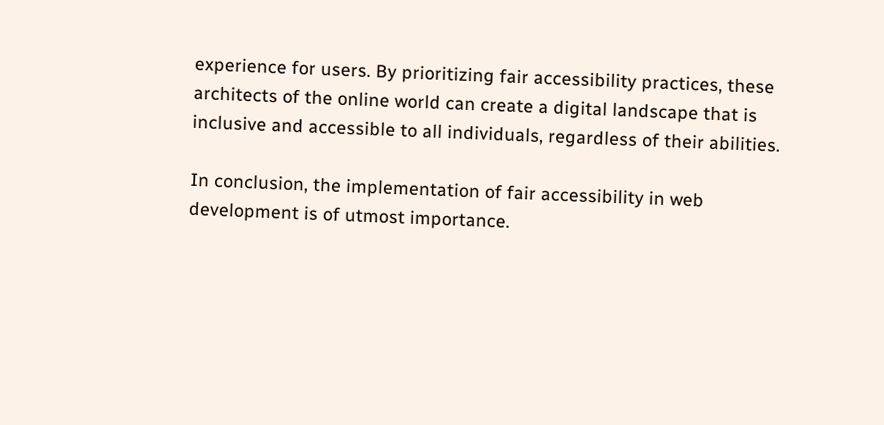experience for users. By prioritizing fair accessibility practices, these architects of the online world can create a digital landscape that is inclusive and accessible to all individuals, regardless of their abilities.

In conclusion, the implementation of fair accessibility in web development is of utmost importance.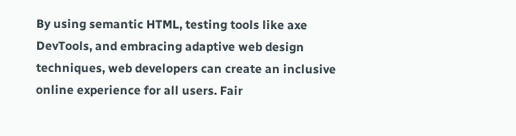By using semantic HTML, testing tools like axe DevTools, and embracing adaptive web design techniques, web developers can create an inclusive online experience for all users. Fair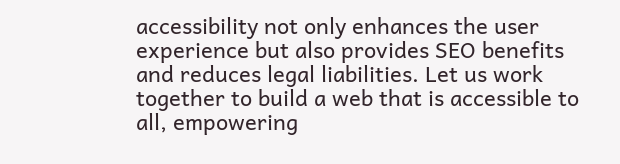accessibility not only enhances the user experience but also provides SEO benefits and reduces legal liabilities. Let us work together to build a web that is accessible to all, empowering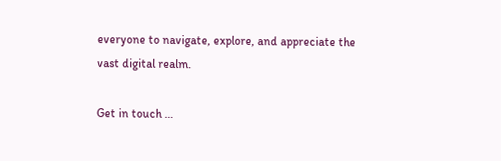everyone to navigate, explore, and appreciate the vast digital realm.

Get in touch …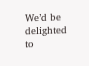We’d be delighted to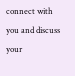connect with you and discuss your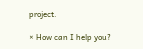project.

× How can I help you?